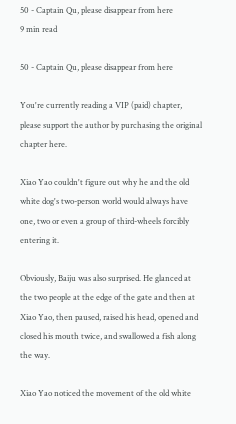50 - Captain Qu, please disappear from here
9 min read

50 - Captain Qu, please disappear from here

You're currently reading a VIP (paid) chapter, please support the author by purchasing the original chapter here.

Xiao Yao couldn't figure out why he and the old white dog's two-person world would always have one, two or even a group of third-wheels forcibly entering it.

Obviously, Baiju was also surprised. He glanced at the two people at the edge of the gate and then at Xiao Yao, then paused, raised his head, opened and closed his mouth twice, and swallowed a fish along the way.

Xiao Yao noticed the movement of the old white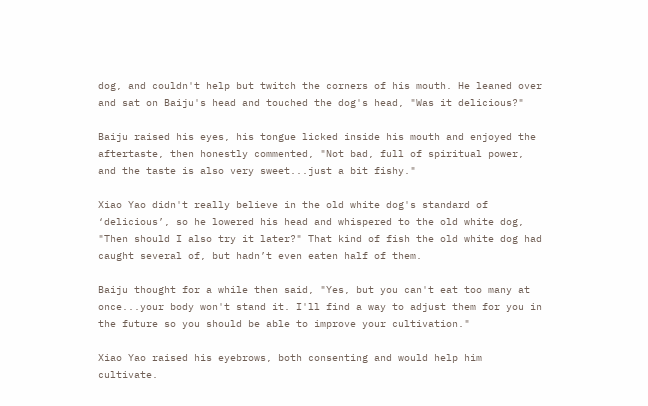dog, and couldn't help but twitch the corners of his mouth. He leaned over and sat on Baiju's head and touched the dog's head, "Was it delicious?"

Baiju raised his eyes, his tongue licked inside his mouth and enjoyed the aftertaste, then honestly commented, "Not bad, full of spiritual power, and the taste is also very sweet...just a bit fishy."

Xiao Yao didn't really believe in the old white dog's standard of ‘delicious’, so he lowered his head and whispered to the old white dog, "Then should I also try it later?" That kind of fish the old white dog had caught several of, but hadn’t even eaten half of them.

Baiju thought for a while then said, "Yes, but you can't eat too many at once...your body won't stand it. I'll find a way to adjust them for you in the future so you should be able to improve your cultivation."

Xiao Yao raised his eyebrows, both consenting and would help him cultivate.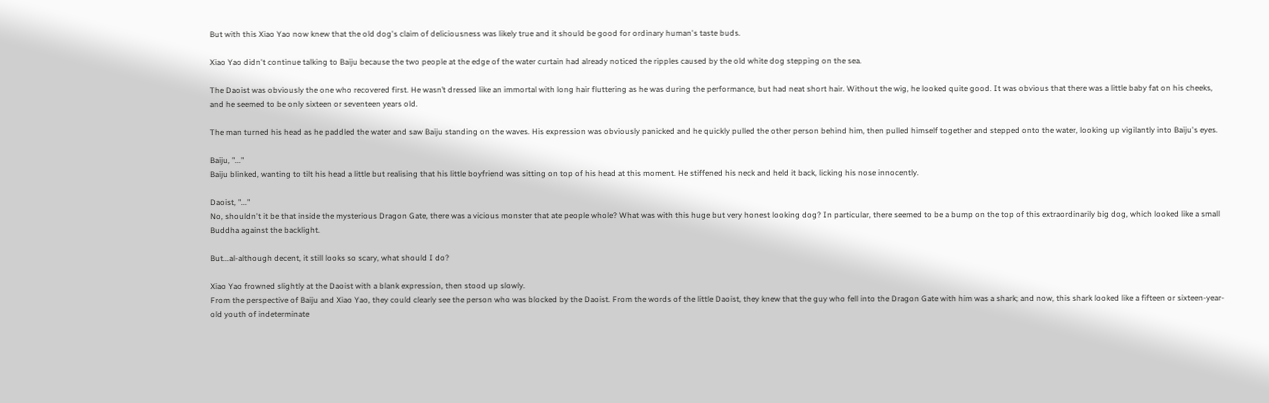But with this Xiao Yao now knew that the old dog's claim of deliciousness was likely true and it should be good for ordinary human's taste buds.

Xiao Yao didn't continue talking to Baiju because the two people at the edge of the water curtain had already noticed the ripples caused by the old white dog stepping on the sea.

The Daoist was obviously the one who recovered first. He wasn’t dressed like an immortal with long hair fluttering as he was during the performance, but had neat short hair. Without the wig, he looked quite good. It was obvious that there was a little baby fat on his cheeks, and he seemed to be only sixteen or seventeen years old.

The man turned his head as he paddled the water and saw Baiju standing on the waves. His expression was obviously panicked and he quickly pulled the other person behind him, then pulled himself together and stepped onto the water, looking up vigilantly into Baiju's eyes.

Baiju, "..."
Baiju blinked, wanting to tilt his head a little but realising that his little boyfriend was sitting on top of his head at this moment. He stiffened his neck and held it back, licking his nose innocently.

Daoist, "..."
No, shouldn't it be that inside the mysterious Dragon Gate, there was a vicious monster that ate people whole? What was with this huge but very honest looking dog? In particular, there seemed to be a bump on the top of this extraordinarily big dog, which looked like a small Buddha against the backlight.

But...al-although decent, it still looks so scary, what should I do?

Xiao Yao frowned slightly at the Daoist with a blank expression, then stood up slowly.
From the perspective of Baiju and Xiao Yao, they could clearly see the person who was blocked by the Daoist. From the words of the little Daoist, they knew that the guy who fell into the Dragon Gate with him was a shark; and now, this shark looked like a fifteen or sixteen-year-old youth of indeterminate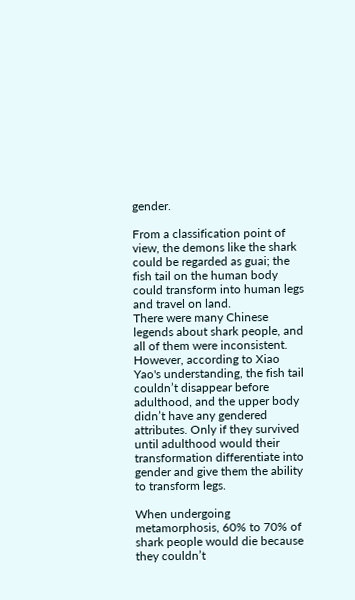gender.

From a classification point of view, the demons like the shark could be regarded as guai; the fish tail on the human body could transform into human legs and travel on land.
There were many Chinese legends about shark people, and all of them were inconsistent. However, according to Xiao Yao's understanding, the fish tail couldn’t disappear before adulthood, and the upper body didn’t have any gendered attributes. Only if they survived until adulthood would their transformation differentiate into gender and give them the ability to transform legs.

When undergoing metamorphosis, 60% to 70% of shark people would die because they couldn’t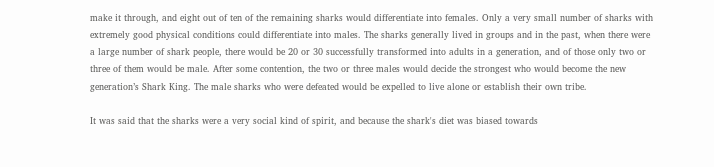make it through, and eight out of ten of the remaining sharks would differentiate into females. Only a very small number of sharks with extremely good physical conditions could differentiate into males. The sharks generally lived in groups and in the past, when there were a large number of shark people, there would be 20 or 30 successfully transformed into adults in a generation, and of those only two or three of them would be male. After some contention, the two or three males would decide the strongest who would become the new generation’s Shark King. The male sharks who were defeated would be expelled to live alone or establish their own tribe.

It was said that the sharks were a very social kind of spirit, and because the shark's diet was biased towards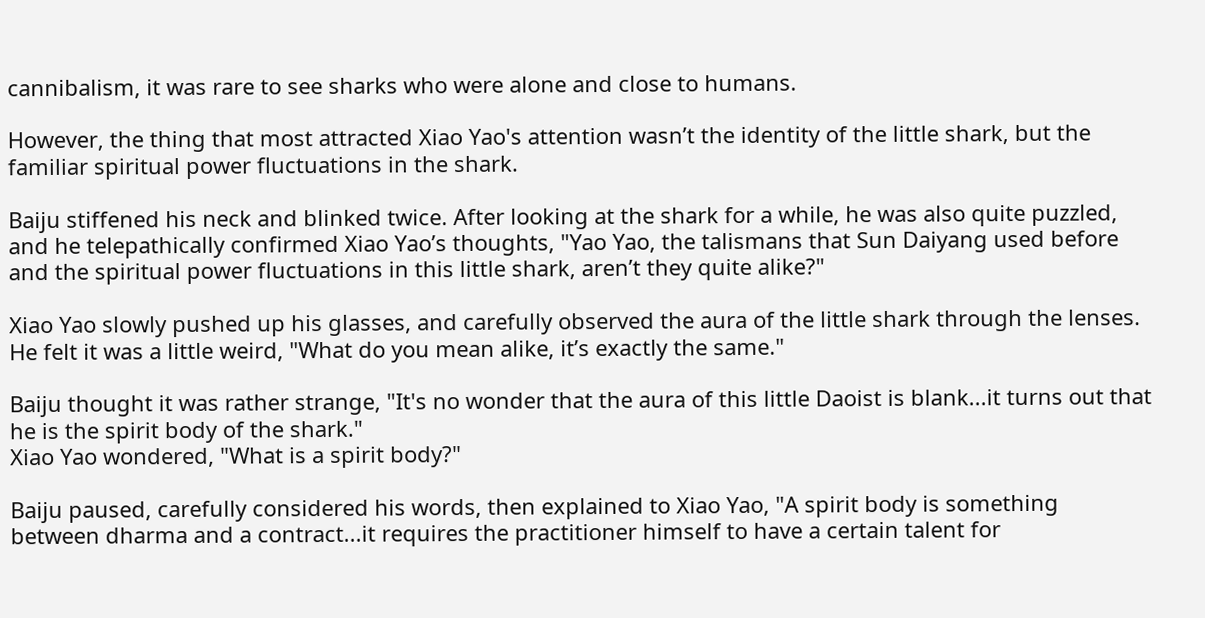cannibalism, it was rare to see sharks who were alone and close to humans.

However, the thing that most attracted Xiao Yao's attention wasn’t the identity of the little shark, but the familiar spiritual power fluctuations in the shark.

Baiju stiffened his neck and blinked twice. After looking at the shark for a while, he was also quite puzzled, and he telepathically confirmed Xiao Yao’s thoughts, "Yao Yao, the talismans that Sun Daiyang used before and the spiritual power fluctuations in this little shark, aren’t they quite alike?"

Xiao Yao slowly pushed up his glasses, and carefully observed the aura of the little shark through the lenses. He felt it was a little weird, "What do you mean alike, it’s exactly the same."

Baiju thought it was rather strange, "It's no wonder that the aura of this little Daoist is blank...it turns out that he is the spirit body of the shark."
Xiao Yao wondered, "What is a spirit body?"

Baiju paused, carefully considered his words, then explained to Xiao Yao, "A spirit body is something between dharma and a contract...it requires the practitioner himself to have a certain talent for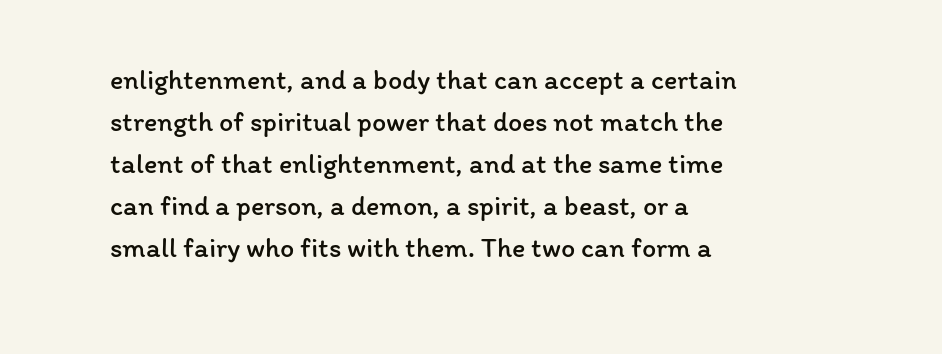enlightenment, and a body that can accept a certain strength of spiritual power that does not match the talent of that enlightenment, and at the same time can find a person, a demon, a spirit, a beast, or a small fairy who fits with them. The two can form a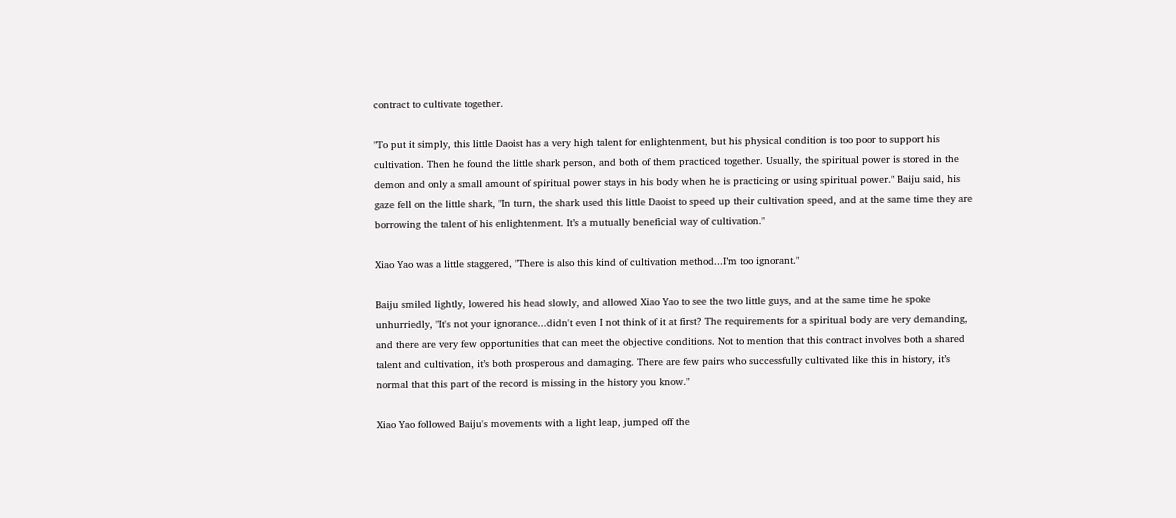contract to cultivate together.

"To put it simply, this little Daoist has a very high talent for enlightenment, but his physical condition is too poor to support his cultivation. Then he found the little shark person, and both of them practiced together. Usually, the spiritual power is stored in the demon and only a small amount of spiritual power stays in his body when he is practicing or using spiritual power." Baiju said, his gaze fell on the little shark, "In turn, the shark used this little Daoist to speed up their cultivation speed, and at the same time they are borrowing the talent of his enlightenment. It’s a mutually beneficial way of cultivation."

Xiao Yao was a little staggered, "There is also this kind of cultivation method...I’m too ignorant."

Baiju smiled lightly, lowered his head slowly, and allowed Xiao Yao to see the two little guys, and at the same time he spoke unhurriedly, "It's not your ignorance...didn't even I not think of it at first? The requirements for a spiritual body are very demanding, and there are very few opportunities that can meet the objective conditions. Not to mention that this contract involves both a shared talent and cultivation, it’s both prosperous and damaging. There are few pairs who successfully cultivated like this in history, it’s normal that this part of the record is missing in the history you know."

Xiao Yao followed Baiju's movements with a light leap, jumped off the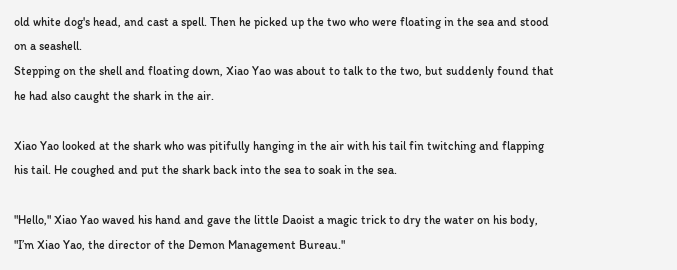old white dog's head, and cast a spell. Then he picked up the two who were floating in the sea and stood on a seashell.
Stepping on the shell and floating down, Xiao Yao was about to talk to the two, but suddenly found that he had also caught the shark in the air.

Xiao Yao looked at the shark who was pitifully hanging in the air with his tail fin twitching and flapping his tail. He coughed and put the shark back into the sea to soak in the sea.

"Hello," Xiao Yao waved his hand and gave the little Daoist a magic trick to dry the water on his body, "I’m Xiao Yao, the director of the Demon Management Bureau."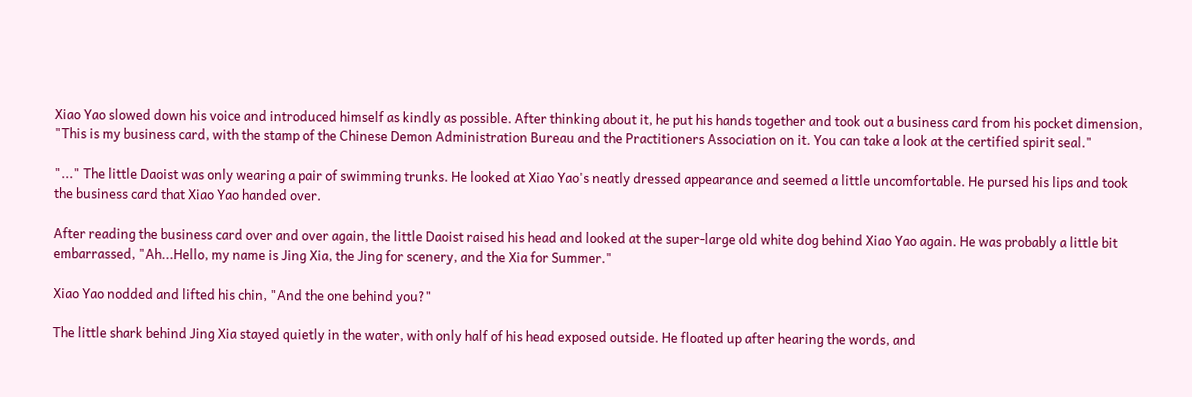Xiao Yao slowed down his voice and introduced himself as kindly as possible. After thinking about it, he put his hands together and took out a business card from his pocket dimension, "This is my business card, with the stamp of the Chinese Demon Administration Bureau and the Practitioners Association on it. You can take a look at the certified spirit seal."

"..." The little Daoist was only wearing a pair of swimming trunks. He looked at Xiao Yao's neatly dressed appearance and seemed a little uncomfortable. He pursed his lips and took the business card that Xiao Yao handed over.

After reading the business card over and over again, the little Daoist raised his head and looked at the super-large old white dog behind Xiao Yao again. He was probably a little bit embarrassed, "Ah...Hello, my name is Jing Xia, the Jing for scenery, and the Xia for Summer."

Xiao Yao nodded and lifted his chin, "And the one behind you?"

The little shark behind Jing Xia stayed quietly in the water, with only half of his head exposed outside. He floated up after hearing the words, and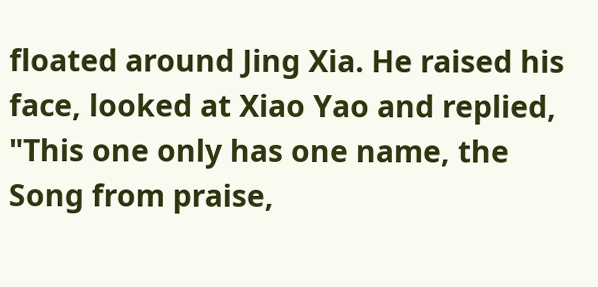floated around Jing Xia. He raised his face, looked at Xiao Yao and replied, "This one only has one name, the Song from praise,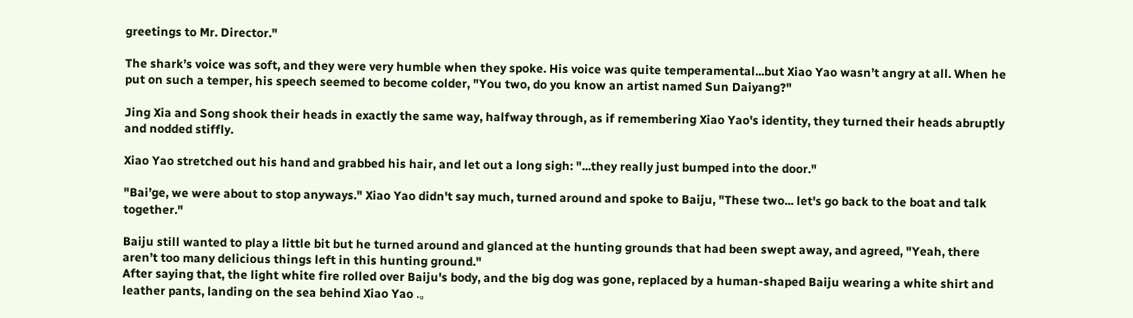greetings to Mr. Director."

The shark’s voice was soft, and they were very humble when they spoke. His voice was quite temperamental...but Xiao Yao wasn’t angry at all. When he put on such a temper, his speech seemed to become colder, "You two, do you know an artist named Sun Daiyang?"

Jing Xia and Song shook their heads in exactly the same way, halfway through, as if remembering Xiao Yao's identity, they turned their heads abruptly and nodded stiffly.

Xiao Yao stretched out his hand and grabbed his hair, and let out a long sigh: "...they really just bumped into the door."

"Bai’ge, we were about to stop anyways." Xiao Yao didn't say much, turned around and spoke to Baiju, "These two... let's go back to the boat and talk together."

Baiju still wanted to play a little bit but he turned around and glanced at the hunting grounds that had been swept away, and agreed, "Yeah, there aren’t too many delicious things left in this hunting ground."
After saying that, the light white fire rolled over Baiju's body, and the big dog was gone, replaced by a human-shaped Baiju wearing a white shirt and leather pants, landing on the sea behind Xiao Yao .。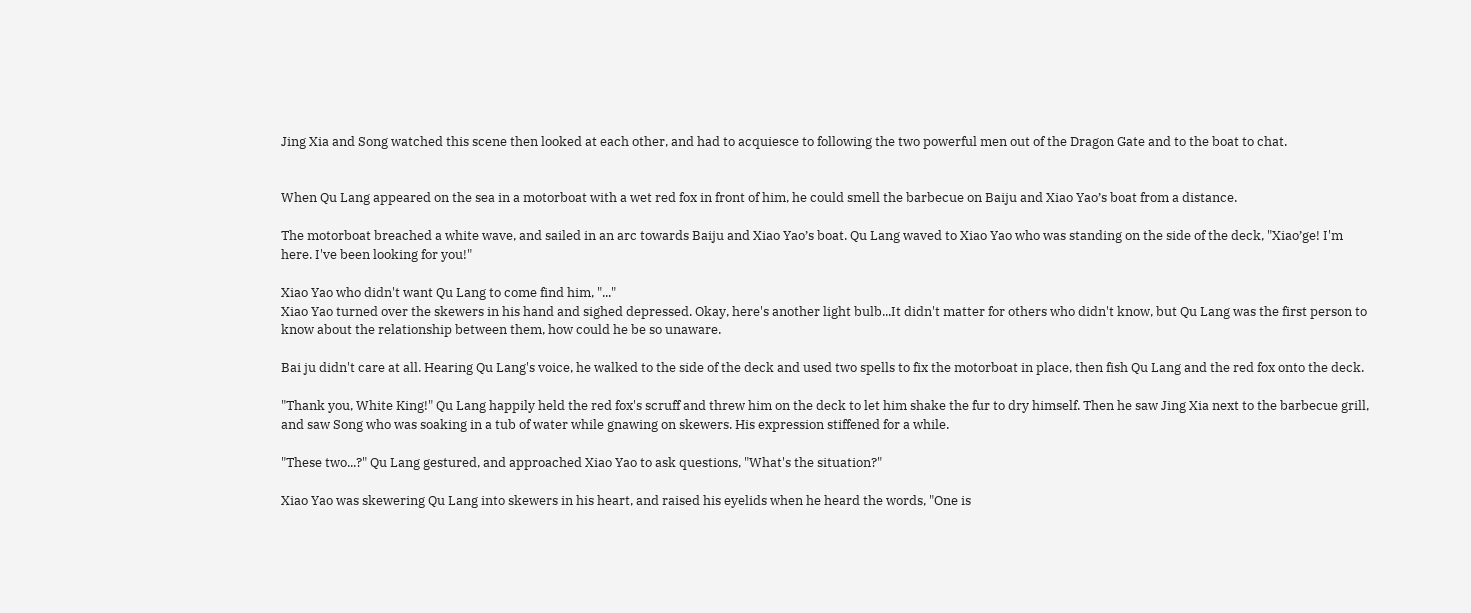Jing Xia and Song watched this scene then looked at each other, and had to acquiesce to following the two powerful men out of the Dragon Gate and to the boat to chat.


When Qu Lang appeared on the sea in a motorboat with a wet red fox in front of him, he could smell the barbecue on Baiju and Xiao Yao’s boat from a distance.

The motorboat breached a white wave, and sailed in an arc towards Baiju and Xiao Yao’s boat. Qu Lang waved to Xiao Yao who was standing on the side of the deck, "Xiao’ge! I'm here. I've been looking for you!"

Xiao Yao who didn't want Qu Lang to come find him, "..."
Xiao Yao turned over the skewers in his hand and sighed depressed. Okay, here's another light bulb...It didn't matter for others who didn't know, but Qu Lang was the first person to know about the relationship between them, how could he be so unaware.

Bai ju didn't care at all. Hearing Qu Lang's voice, he walked to the side of the deck and used two spells to fix the motorboat in place, then fish Qu Lang and the red fox onto the deck.

"Thank you, White King!" Qu Lang happily held the red fox's scruff and threw him on the deck to let him shake the fur to dry himself. Then he saw Jing Xia next to the barbecue grill, and saw Song who was soaking in a tub of water while gnawing on skewers. His expression stiffened for a while.

"These two...?" Qu Lang gestured, and approached Xiao Yao to ask questions, "What's the situation?"

Xiao Yao was skewering Qu Lang into skewers in his heart, and raised his eyelids when he heard the words, "One is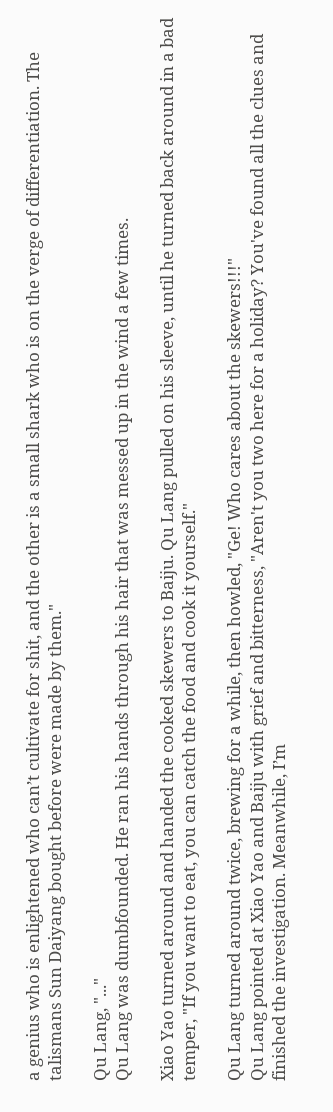a genius who is enlightened who can’t cultivate for shit, and the other is a small shark who is on the verge of differentiation. The talismans Sun Daiyang bought before were made by them."

Qu Lang, "..."
Qu Lang was dumbfounded. He ran his hands through his hair that was messed up in the wind a few times.

Xiao Yao turned around and handed the cooked skewers to Baiju. Qu Lang pulled on his sleeve, until he turned back around in a bad temper, "If you want to eat, you can catch the food and cook it yourself."

Qu Lang turned around twice, brewing for a while, then howled, "Ge! Who cares about the skewers!!!"
Qu Lang pointed at Xiao Yao and Baiju with grief and bitterness, "Aren't you two here for a holiday? You've found all the clues and finished the investigation. Meanwhile, I’m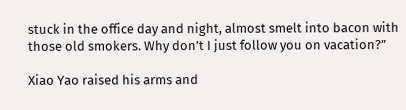stuck in the office day and night, almost smelt into bacon with those old smokers. Why don’t I just follow you on vacation?”

Xiao Yao raised his arms and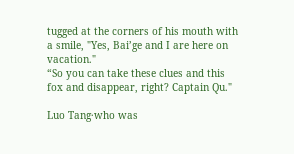tugged at the corners of his mouth with a smile, "Yes, Bai’ge and I are here on vacation."
“So you can take these clues and this fox and disappear, right? Captain Qu."

Luo Tang·who was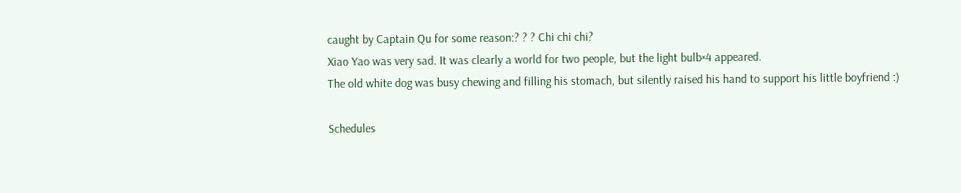caught by Captain Qu for some reason:? ? ? Chi chi chi?
Xiao Yao was very sad. It was clearly a world for two people, but the light bulb×4 appeared.
The old white dog was busy chewing and filling his stomach, but silently raised his hand to support his little boyfriend :)

Schedules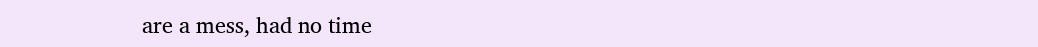are a mess, had no time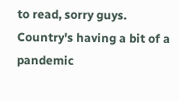to read, sorry guys. Country's having a bit of a pandemic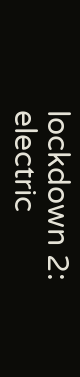lockdown 2: electric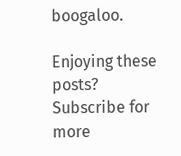boogaloo.

Enjoying these posts? Subscribe for more